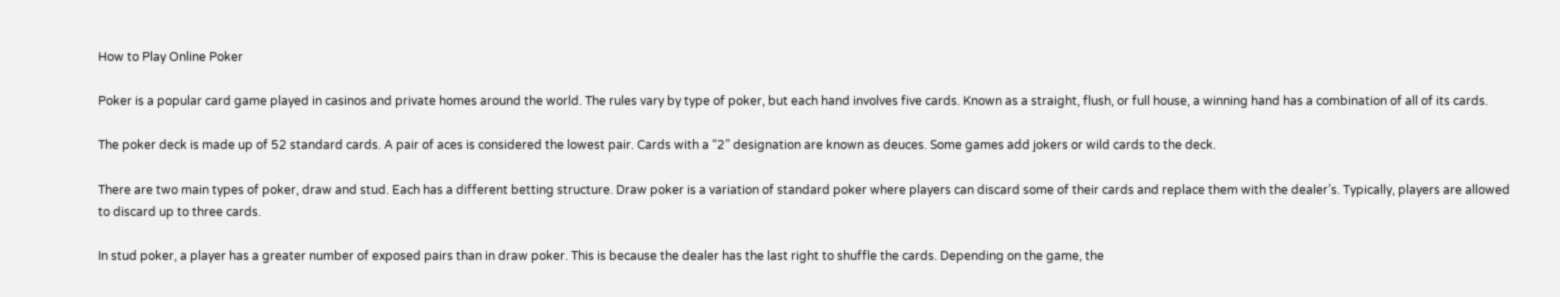How to Play Online Poker

Poker is a popular card game played in casinos and private homes around the world. The rules vary by type of poker, but each hand involves five cards. Known as a straight, flush, or full house, a winning hand has a combination of all of its cards.

The poker deck is made up of 52 standard cards. A pair of aces is considered the lowest pair. Cards with a “2” designation are known as deuces. Some games add jokers or wild cards to the deck.

There are two main types of poker, draw and stud. Each has a different betting structure. Draw poker is a variation of standard poker where players can discard some of their cards and replace them with the dealer’s. Typically, players are allowed to discard up to three cards.

In stud poker, a player has a greater number of exposed pairs than in draw poker. This is because the dealer has the last right to shuffle the cards. Depending on the game, the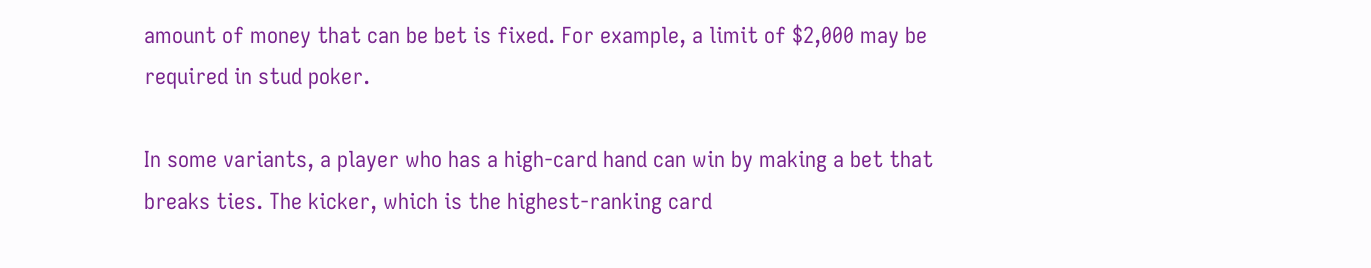amount of money that can be bet is fixed. For example, a limit of $2,000 may be required in stud poker.

In some variants, a player who has a high-card hand can win by making a bet that breaks ties. The kicker, which is the highest-ranking card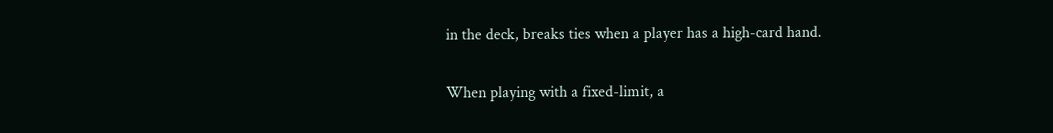in the deck, breaks ties when a player has a high-card hand.

When playing with a fixed-limit, a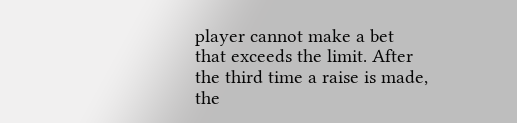player cannot make a bet that exceeds the limit. After the third time a raise is made, the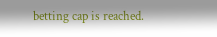betting cap is reached.